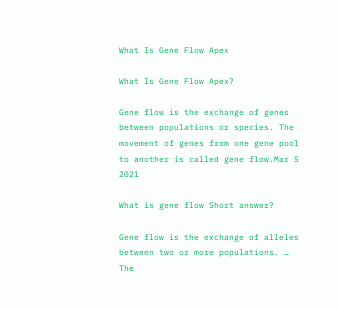What Is Gene Flow Apex

What Is Gene Flow Apex?

Gene flow is the exchange of genes between populations or species. The movement of genes from one gene pool to another is called gene flow.Mar 5 2021

What is gene flow Short answer?

Gene flow is the exchange of alleles between two or more populations. … The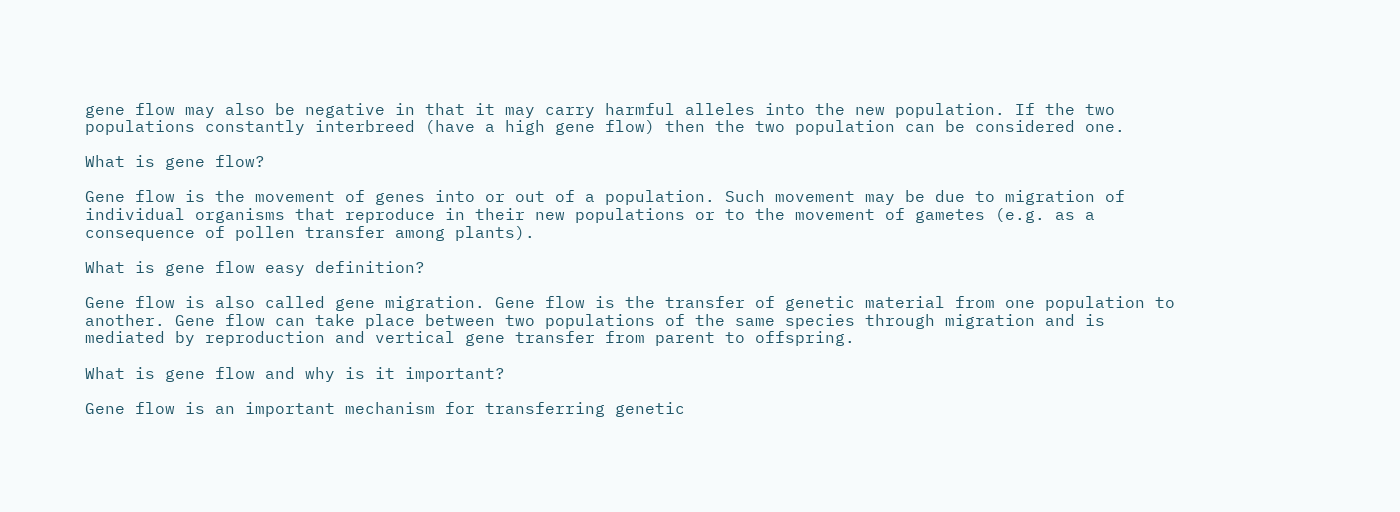gene flow may also be negative in that it may carry harmful alleles into the new population. If the two populations constantly interbreed (have a high gene flow) then the two population can be considered one.

What is gene flow?

Gene flow is the movement of genes into or out of a population. Such movement may be due to migration of individual organisms that reproduce in their new populations or to the movement of gametes (e.g. as a consequence of pollen transfer among plants).

What is gene flow easy definition?

Gene flow is also called gene migration. Gene flow is the transfer of genetic material from one population to another. Gene flow can take place between two populations of the same species through migration and is mediated by reproduction and vertical gene transfer from parent to offspring.

What is gene flow and why is it important?

Gene flow is an important mechanism for transferring genetic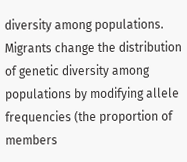diversity among populations. Migrants change the distribution of genetic diversity among populations by modifying allele frequencies (the proportion of members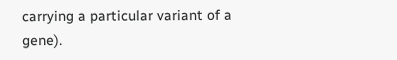carrying a particular variant of a gene).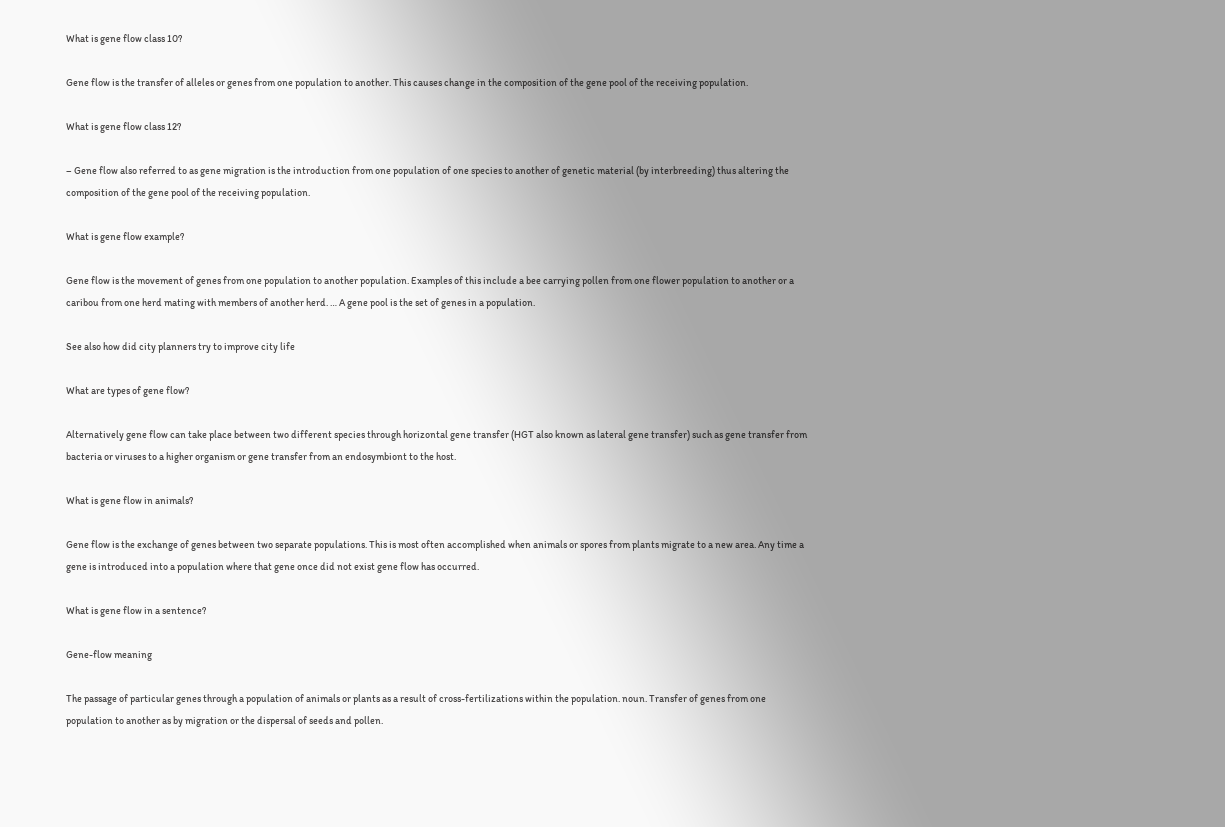What is gene flow class 10?

Gene flow is the transfer of alleles or genes from one population to another. This causes change in the composition of the gene pool of the receiving population.

What is gene flow class 12?

– Gene flow also referred to as gene migration is the introduction from one population of one species to another of genetic material (by interbreeding) thus altering the composition of the gene pool of the receiving population.

What is gene flow example?

Gene flow is the movement of genes from one population to another population. Examples of this include a bee carrying pollen from one flower population to another or a caribou from one herd mating with members of another herd. … A gene pool is the set of genes in a population.

See also how did city planners try to improve city life

What are types of gene flow?

Alternatively gene flow can take place between two different species through horizontal gene transfer (HGT also known as lateral gene transfer) such as gene transfer from bacteria or viruses to a higher organism or gene transfer from an endosymbiont to the host.

What is gene flow in animals?

Gene flow is the exchange of genes between two separate populations. This is most often accomplished when animals or spores from plants migrate to a new area. Any time a gene is introduced into a population where that gene once did not exist gene flow has occurred.

What is gene flow in a sentence?

Gene-flow meaning

The passage of particular genes through a population of animals or plants as a result of cross-fertilizations within the population. noun. Transfer of genes from one population to another as by migration or the dispersal of seeds and pollen.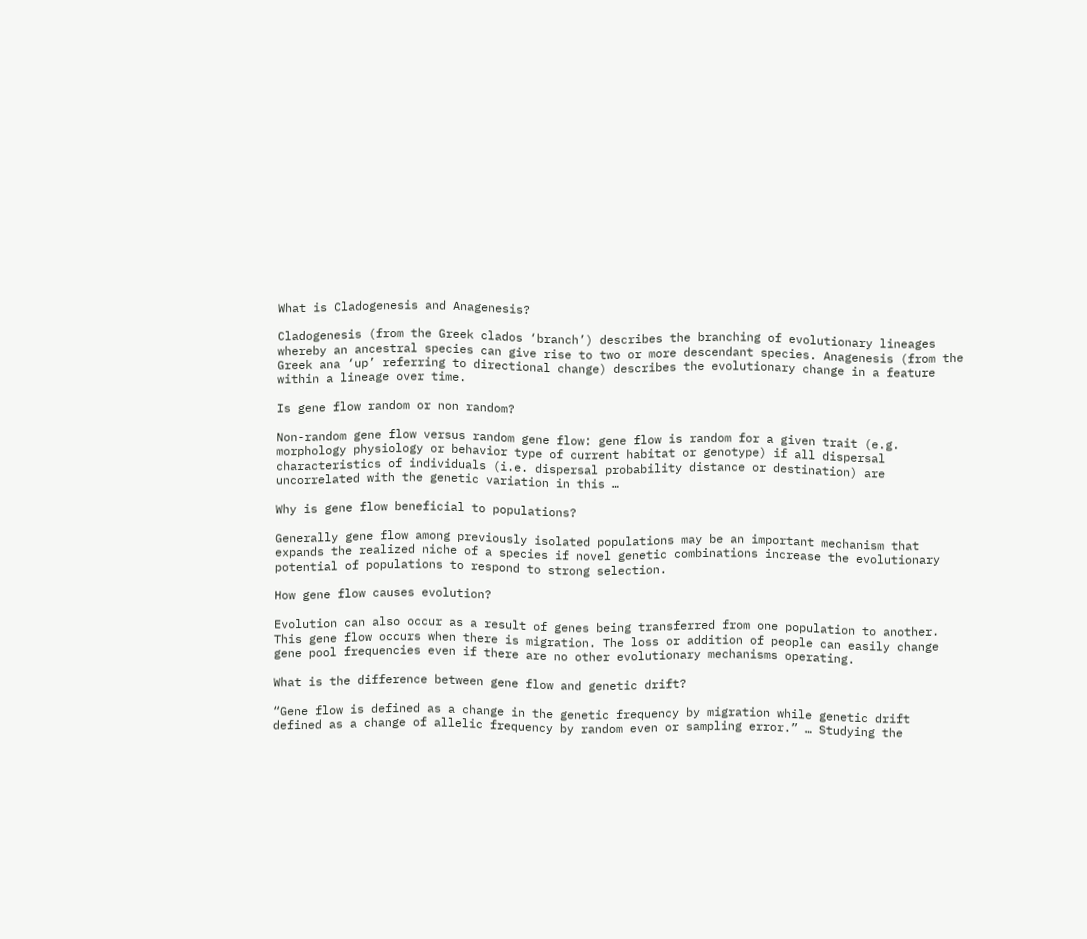What is Cladogenesis and Anagenesis?

Cladogenesis (from the Greek clados ‘branch’) describes the branching of evolutionary lineages whereby an ancestral species can give rise to two or more descendant species. Anagenesis (from the Greek ana ‘up’ referring to directional change) describes the evolutionary change in a feature within a lineage over time.

Is gene flow random or non random?

Non-random gene flow versus random gene flow: gene flow is random for a given trait (e.g. morphology physiology or behavior type of current habitat or genotype) if all dispersal characteristics of individuals (i.e. dispersal probability distance or destination) are uncorrelated with the genetic variation in this …

Why is gene flow beneficial to populations?

Generally gene flow among previously isolated populations may be an important mechanism that expands the realized niche of a species if novel genetic combinations increase the evolutionary potential of populations to respond to strong selection.

How gene flow causes evolution?

Evolution can also occur as a result of genes being transferred from one population to another. This gene flow occurs when there is migration. The loss or addition of people can easily change gene pool frequencies even if there are no other evolutionary mechanisms operating.

What is the difference between gene flow and genetic drift?

“Gene flow is defined as a change in the genetic frequency by migration while genetic drift defined as a change of allelic frequency by random even or sampling error.” … Studying the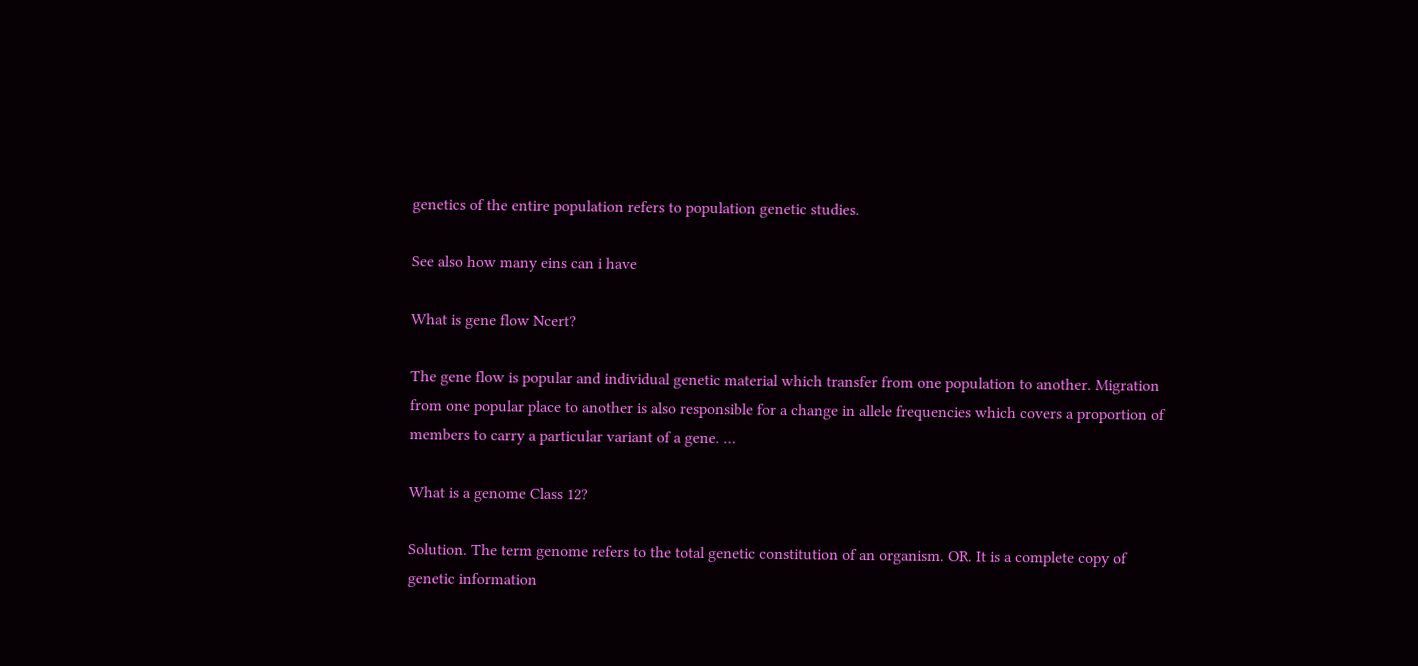genetics of the entire population refers to population genetic studies.

See also how many eins can i have

What is gene flow Ncert?

The gene flow is popular and individual genetic material which transfer from one population to another. Migration from one popular place to another is also responsible for a change in allele frequencies which covers a proportion of members to carry a particular variant of a gene. …

What is a genome Class 12?

Solution. The term genome refers to the total genetic constitution of an organism. OR. It is a complete copy of genetic information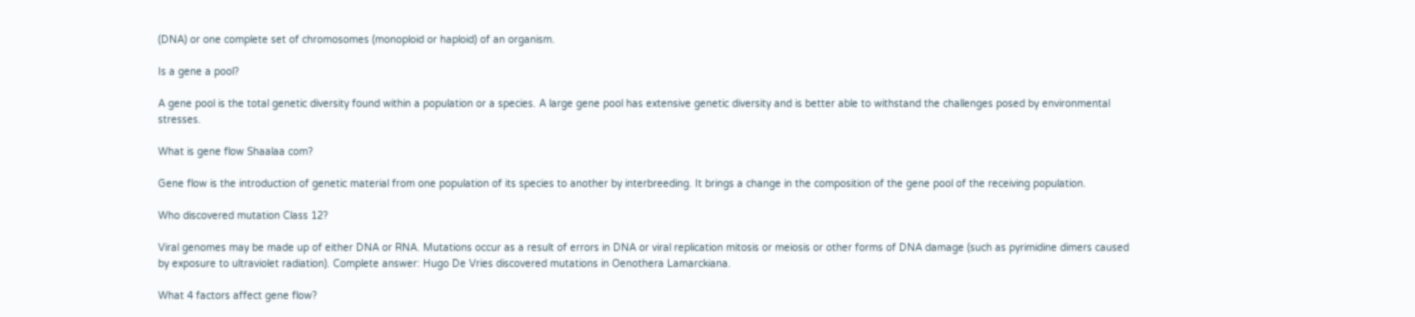(DNA) or one complete set of chromosomes (monoploid or haploid) of an organism.

Is a gene a pool?

A gene pool is the total genetic diversity found within a population or a species. A large gene pool has extensive genetic diversity and is better able to withstand the challenges posed by environmental stresses.

What is gene flow Shaalaa com?

Gene flow is the introduction of genetic material from one population of its species to another by interbreeding. It brings a change in the composition of the gene pool of the receiving population.

Who discovered mutation Class 12?

Viral genomes may be made up of either DNA or RNA. Mutations occur as a result of errors in DNA or viral replication mitosis or meiosis or other forms of DNA damage (such as pyrimidine dimers caused by exposure to ultraviolet radiation). Complete answer: Hugo De Vries discovered mutations in Oenothera Lamarckiana.

What 4 factors affect gene flow?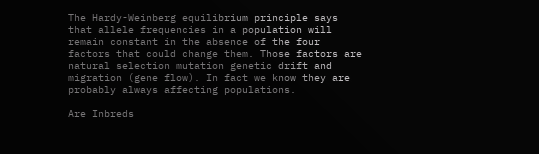The Hardy-Weinberg equilibrium principle says that allele frequencies in a population will remain constant in the absence of the four factors that could change them. Those factors are natural selection mutation genetic drift and migration (gene flow). In fact we know they are probably always affecting populations.

Are Inbreds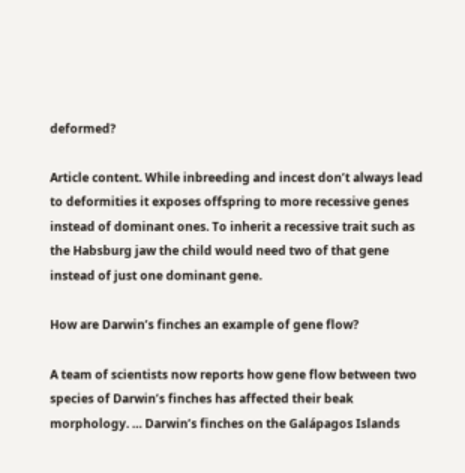deformed?

Article content. While inbreeding and incest don’t always lead to deformities it exposes offspring to more recessive genes instead of dominant ones. To inherit a recessive trait such as the Habsburg jaw the child would need two of that gene instead of just one dominant gene.

How are Darwin’s finches an example of gene flow?

A team of scientists now reports how gene flow between two species of Darwin’s finches has affected their beak morphology. … Darwin’s finches on the Galápagos Islands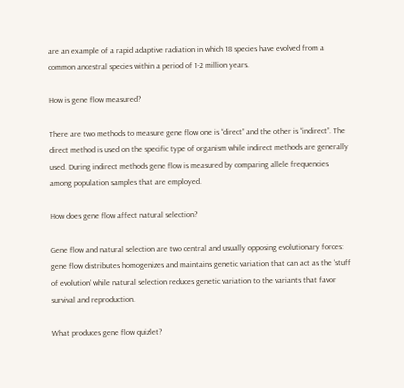are an example of a rapid adaptive radiation in which 18 species have evolved from a common ancestral species within a period of 1-2 million years.

How is gene flow measured?

There are two methods to measure gene flow one is “direct” and the other is “indirect”. The direct method is used on the specific type of organism while indirect methods are generally used. During indirect methods gene flow is measured by comparing allele frequencies among population samples that are employed.

How does gene flow affect natural selection?

Gene flow and natural selection are two central and usually opposing evolutionary forces: gene flow distributes homogenizes and maintains genetic variation that can act as the ‘stuff of evolution’ while natural selection reduces genetic variation to the variants that favor survival and reproduction.

What produces gene flow quizlet?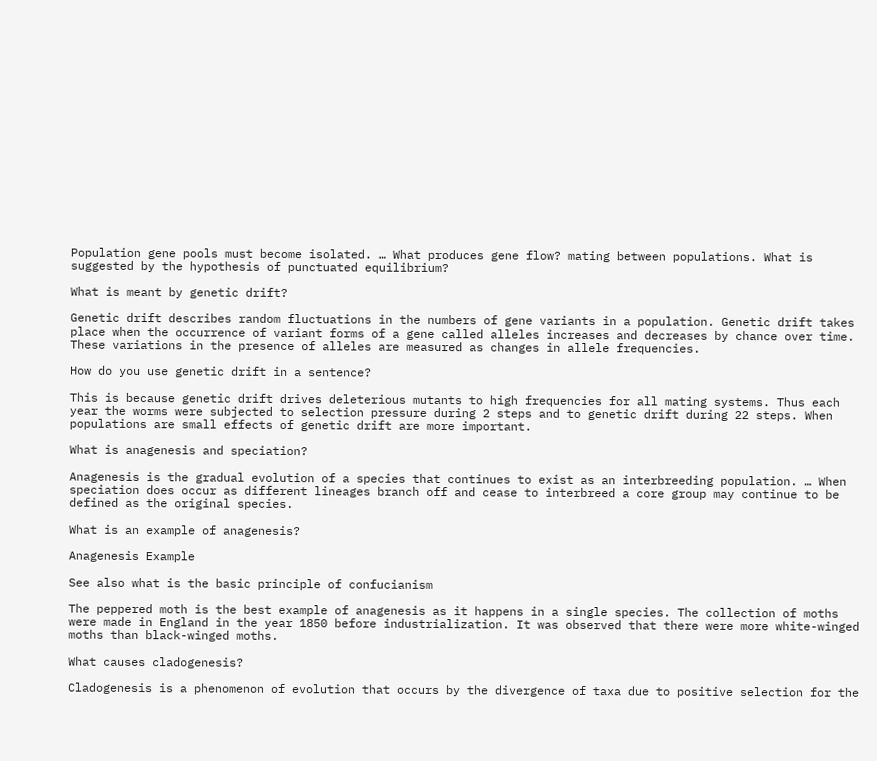Population gene pools must become isolated. … What produces gene flow? mating between populations. What is suggested by the hypothesis of punctuated equilibrium?

What is meant by genetic drift?

Genetic drift describes random fluctuations in the numbers of gene variants in a population. Genetic drift takes place when the occurrence of variant forms of a gene called alleles increases and decreases by chance over time. These variations in the presence of alleles are measured as changes in allele frequencies.

How do you use genetic drift in a sentence?

This is because genetic drift drives deleterious mutants to high frequencies for all mating systems. Thus each year the worms were subjected to selection pressure during 2 steps and to genetic drift during 22 steps. When populations are small effects of genetic drift are more important.

What is anagenesis and speciation?

Anagenesis is the gradual evolution of a species that continues to exist as an interbreeding population. … When speciation does occur as different lineages branch off and cease to interbreed a core group may continue to be defined as the original species.

What is an example of anagenesis?

Anagenesis Example

See also what is the basic principle of confucianism

The peppered moth is the best example of anagenesis as it happens in a single species. The collection of moths were made in England in the year 1850 before industrialization. It was observed that there were more white-winged moths than black-winged moths.

What causes cladogenesis?

Cladogenesis is a phenomenon of evolution that occurs by the divergence of taxa due to positive selection for the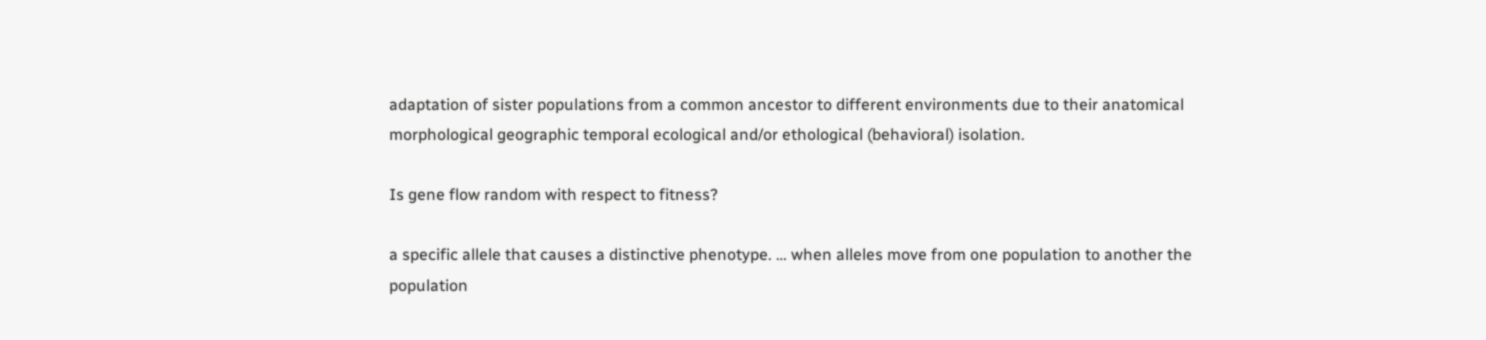adaptation of sister populations from a common ancestor to different environments due to their anatomical morphological geographic temporal ecological and/or ethological (behavioral) isolation.

Is gene flow random with respect to fitness?

a specific allele that causes a distinctive phenotype. … when alleles move from one population to another the population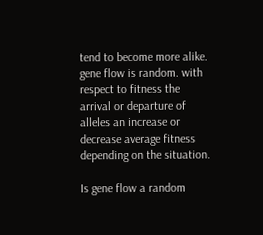tend to become more alike. gene flow is random. with respect to fitness the arrival or departure of alleles an increase or decrease average fitness depending on the situation.

Is gene flow a random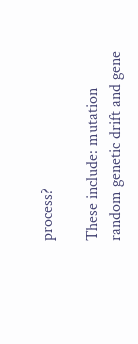process?

These include: mutation random genetic drift and gene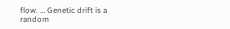flow. … Genetic drift is a random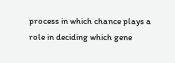process in which chance plays a role in deciding which gene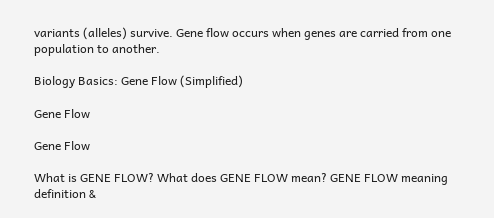variants (alleles) survive. Gene flow occurs when genes are carried from one population to another.

Biology Basics: Gene Flow (Simplified)

Gene Flow

Gene Flow

What is GENE FLOW? What does GENE FLOW mean? GENE FLOW meaning definition &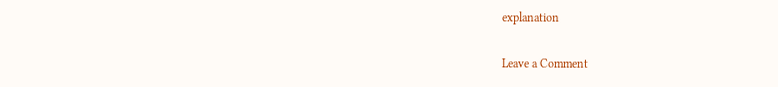explanation

Leave a Comment